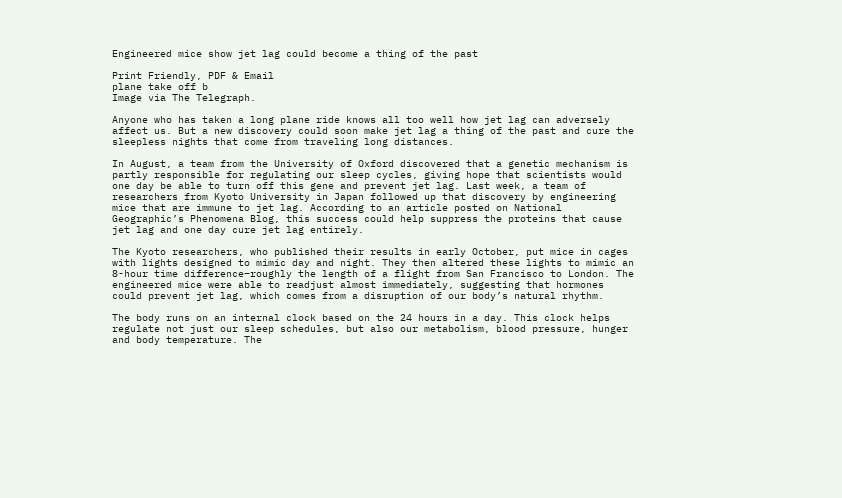Engineered mice show jet lag could become a thing of the past

Print Friendly, PDF & Email
plane take off b
Image via The Telegraph.

Anyone who has taken a long plane ride knows all too well how jet lag can adversely affect us. But a new discovery could soon make jet lag a thing of the past and cure the sleepless nights that come from traveling long distances.

In August, a team from the University of Oxford discovered that a genetic mechanism is partly responsible for regulating our sleep cycles, giving hope that scientists would one day be able to turn off this gene and prevent jet lag. Last week, a team of researchers from Kyoto University in Japan followed up that discovery by engineering mice that are immune to jet lag. According to an article posted on National Geographic’s Phenomena Blog, this success could help suppress the proteins that cause jet lag and one day cure jet lag entirely.

The Kyoto researchers, who published their results in early October, put mice in cages with lights designed to mimic day and night. They then altered these lights to mimic an 8-hour time difference–roughly the length of a flight from San Francisco to London. The engineered mice were able to readjust almost immediately, suggesting that hormones could prevent jet lag, which comes from a disruption of our body’s natural rhythm.

The body runs on an internal clock based on the 24 hours in a day. This clock helps regulate not just our sleep schedules, but also our metabolism, blood pressure, hunger and body temperature. The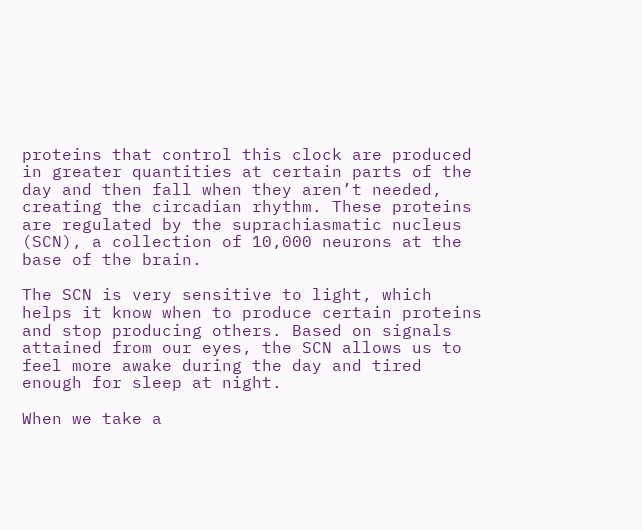proteins that control this clock are produced in greater quantities at certain parts of the day and then fall when they aren’t needed, creating the circadian rhythm. These proteins are regulated by the suprachiasmatic nucleus (SCN), a collection of 10,000 neurons at the base of the brain.

The SCN is very sensitive to light, which helps it know when to produce certain proteins and stop producing others. Based on signals attained from our eyes, the SCN allows us to feel more awake during the day and tired enough for sleep at night.

When we take a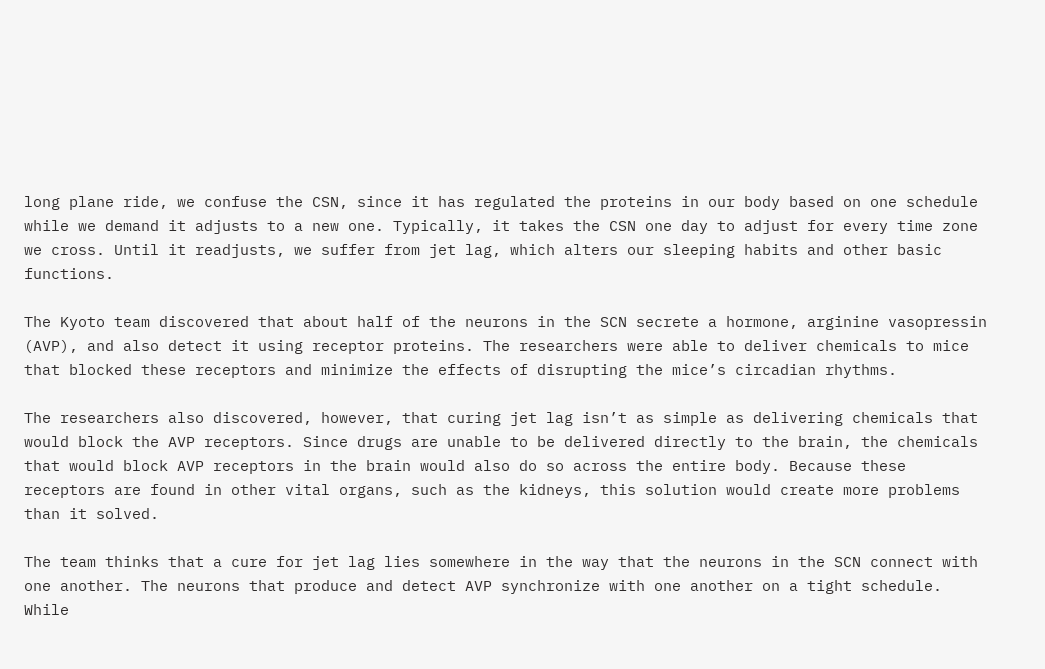long plane ride, we confuse the CSN, since it has regulated the proteins in our body based on one schedule while we demand it adjusts to a new one. Typically, it takes the CSN one day to adjust for every time zone we cross. Until it readjusts, we suffer from jet lag, which alters our sleeping habits and other basic functions.

The Kyoto team discovered that about half of the neurons in the SCN secrete a hormone, arginine vasopressin (AVP), and also detect it using receptor proteins. The researchers were able to deliver chemicals to mice that blocked these receptors and minimize the effects of disrupting the mice’s circadian rhythms.

The researchers also discovered, however, that curing jet lag isn’t as simple as delivering chemicals that would block the AVP receptors. Since drugs are unable to be delivered directly to the brain, the chemicals that would block AVP receptors in the brain would also do so across the entire body. Because these receptors are found in other vital organs, such as the kidneys, this solution would create more problems than it solved.

The team thinks that a cure for jet lag lies somewhere in the way that the neurons in the SCN connect with one another. The neurons that produce and detect AVP synchronize with one another on a tight schedule. While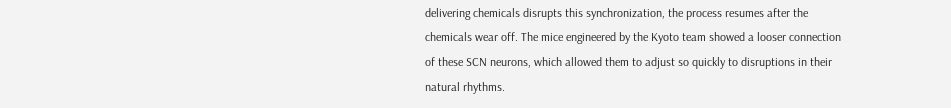delivering chemicals disrupts this synchronization, the process resumes after the chemicals wear off. The mice engineered by the Kyoto team showed a looser connection of these SCN neurons, which allowed them to adjust so quickly to disruptions in their natural rhythms.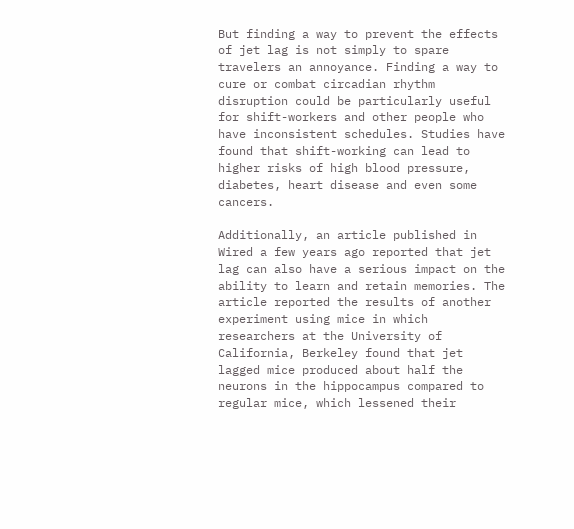But finding a way to prevent the effects of jet lag is not simply to spare travelers an annoyance. Finding a way to cure or combat circadian rhythm disruption could be particularly useful for shift-workers and other people who have inconsistent schedules. Studies have found that shift-working can lead to higher risks of high blood pressure, diabetes, heart disease and even some cancers.

Additionally, an article published in Wired a few years ago reported that jet lag can also have a serious impact on the ability to learn and retain memories. The article reported the results of another experiment using mice in which researchers at the University of California, Berkeley found that jet lagged mice produced about half the neurons in the hippocampus compared to regular mice, which lessened their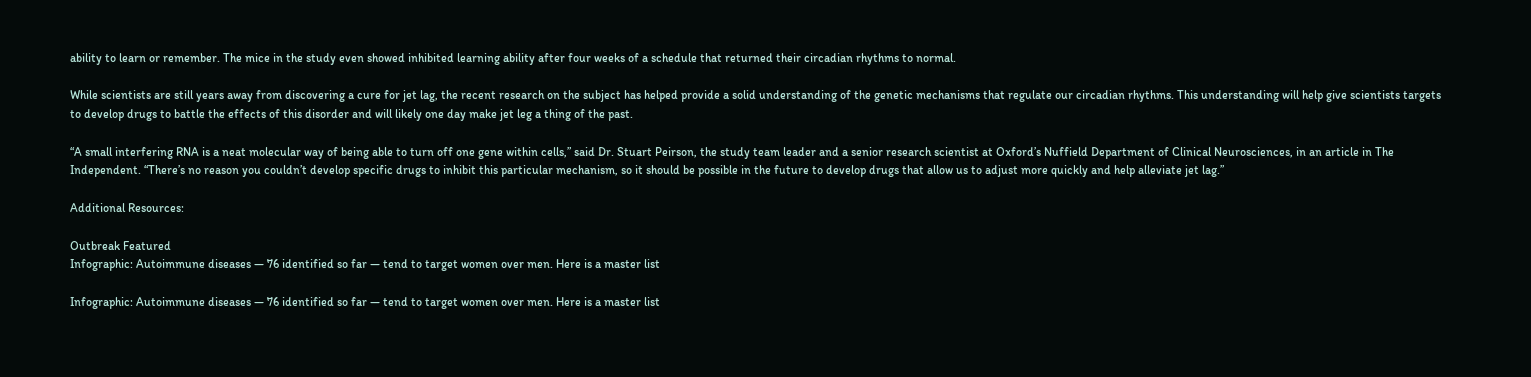ability to learn or remember. The mice in the study even showed inhibited learning ability after four weeks of a schedule that returned their circadian rhythms to normal.

While scientists are still years away from discovering a cure for jet lag, the recent research on the subject has helped provide a solid understanding of the genetic mechanisms that regulate our circadian rhythms. This understanding will help give scientists targets to develop drugs to battle the effects of this disorder and will likely one day make jet leg a thing of the past.

“A small interfering RNA is a neat molecular way of being able to turn off one gene within cells,” said Dr. Stuart Peirson, the study team leader and a senior research scientist at Oxford’s Nuffield Department of Clinical Neurosciences, in an article in The Independent. “There’s no reason you couldn’t develop specific drugs to inhibit this particular mechanism, so it should be possible in the future to develop drugs that allow us to adjust more quickly and help alleviate jet lag.”

Additional Resources:

Outbreak Featured
Infographic: Autoimmune diseases — 76 identified so far — tend to target women over men. Here is a master list

Infographic: Autoimmune diseases — 76 identified so far — tend to target women over men. Here is a master list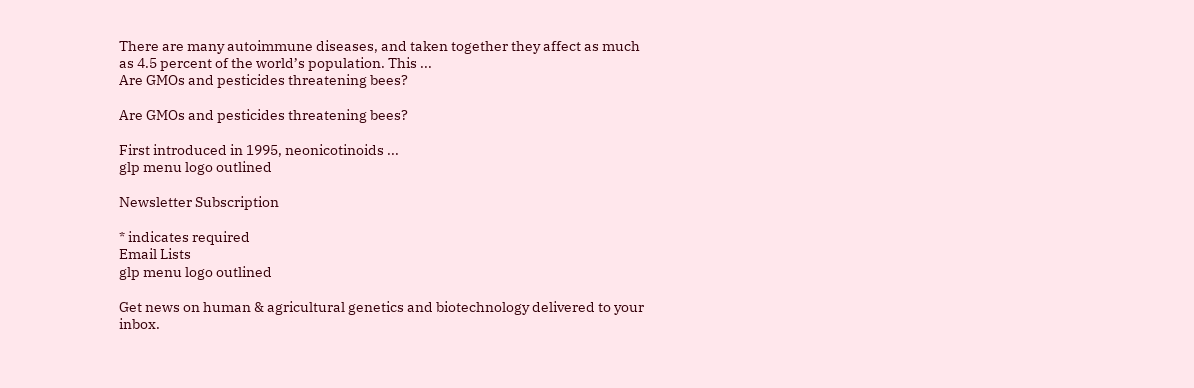There are many autoimmune diseases, and taken together they affect as much as 4.5 percent of the world’s population. This ...
Are GMOs and pesticides threatening bees?

Are GMOs and pesticides threatening bees?

First introduced in 1995, neonicotinoids ...
glp menu logo outlined

Newsletter Subscription

* indicates required
Email Lists
glp menu logo outlined

Get news on human & agricultural genetics and biotechnology delivered to your inbox.